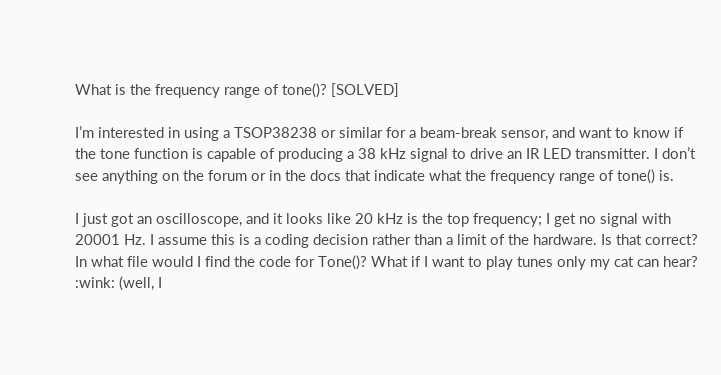What is the frequency range of tone()? [SOLVED]

I’m interested in using a TSOP38238 or similar for a beam-break sensor, and want to know if the tone function is capable of producing a 38 kHz signal to drive an IR LED transmitter. I don’t see anything on the forum or in the docs that indicate what the frequency range of tone() is.

I just got an oscilloscope, and it looks like 20 kHz is the top frequency; I get no signal with 20001 Hz. I assume this is a coding decision rather than a limit of the hardware. Is that correct? In what file would I find the code for Tone()? What if I want to play tunes only my cat can hear? :wink: (well, I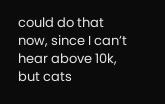could do that now, since I can’t hear above 10k, but cats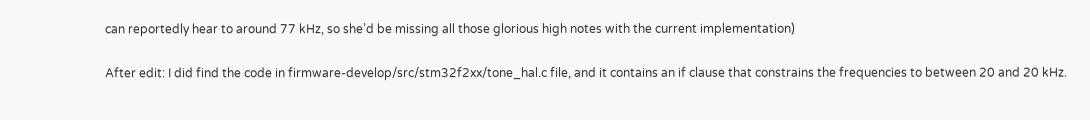can reportedly hear to around 77 kHz, so she’d be missing all those glorious high notes with the current implementation)

After edit: I did find the code in firmware-develop/src/stm32f2xx/tone_hal.c file, and it contains an if clause that constrains the frequencies to between 20 and 20 kHz.